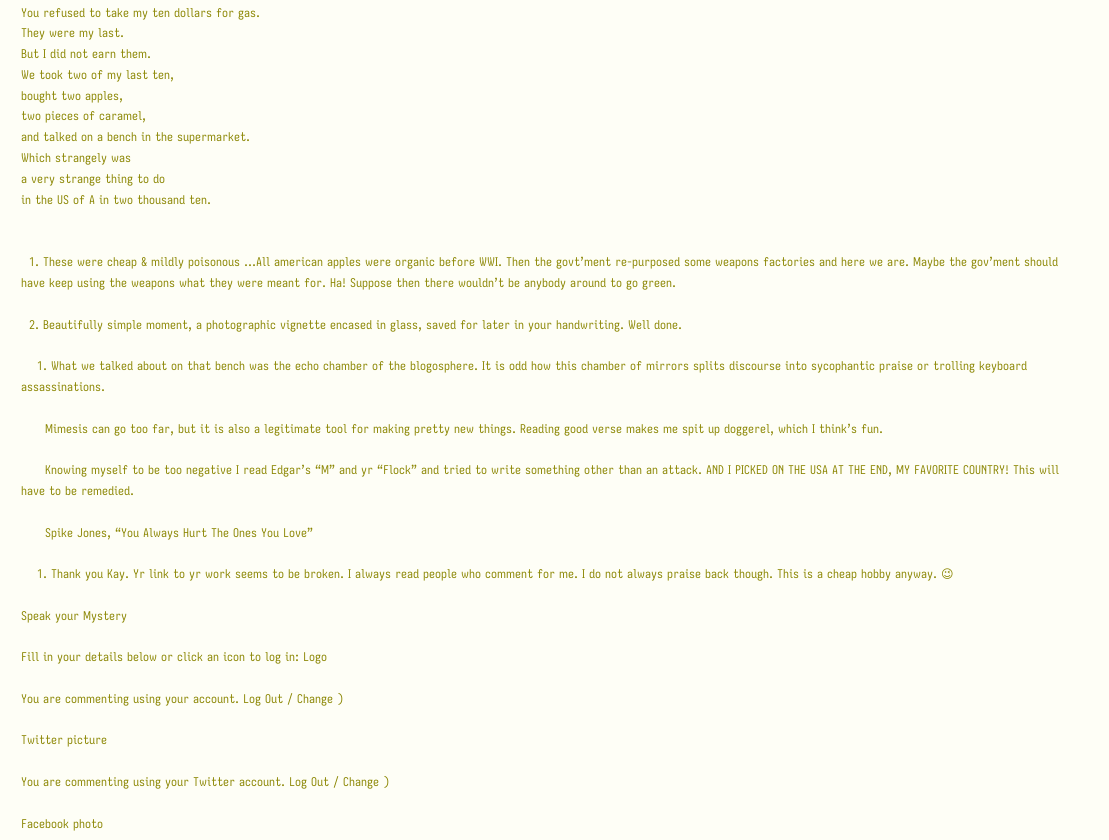You refused to take my ten dollars for gas.
They were my last.
But I did not earn them.
We took two of my last ten,
bought two apples,
two pieces of caramel,
and talked on a bench in the supermarket.
Which strangely was
a very strange thing to do
in the US of A in two thousand ten.


  1. These were cheap & mildly poisonous …All american apples were organic before WWI. Then the govt’ment re-purposed some weapons factories and here we are. Maybe the gov’ment should have keep using the weapons what they were meant for. Ha! Suppose then there wouldn’t be anybody around to go green.

  2. Beautifully simple moment, a photographic vignette encased in glass, saved for later in your handwriting. Well done.

    1. What we talked about on that bench was the echo chamber of the blogosphere. It is odd how this chamber of mirrors splits discourse into sycophantic praise or trolling keyboard assassinations.

      Mimesis can go too far, but it is also a legitimate tool for making pretty new things. Reading good verse makes me spit up doggerel, which I think’s fun.

      Knowing myself to be too negative I read Edgar’s “M” and yr “Flock” and tried to write something other than an attack. AND I PICKED ON THE USA AT THE END, MY FAVORITE COUNTRY! This will have to be remedied.

      Spike Jones, “You Always Hurt The Ones You Love”

    1. Thank you Kay. Yr link to yr work seems to be broken. I always read people who comment for me. I do not always praise back though. This is a cheap hobby anyway. 😉

Speak your Mystery

Fill in your details below or click an icon to log in: Logo

You are commenting using your account. Log Out / Change )

Twitter picture

You are commenting using your Twitter account. Log Out / Change )

Facebook photo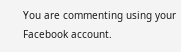You are commenting using your Facebook account.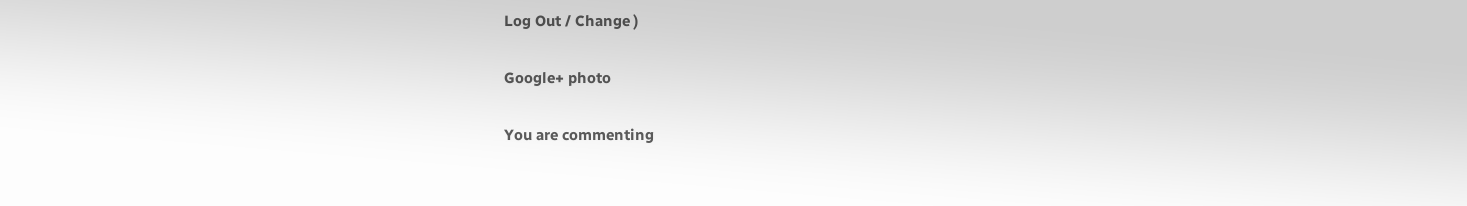Log Out / Change )

Google+ photo

You are commenting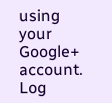using your Google+ account. Log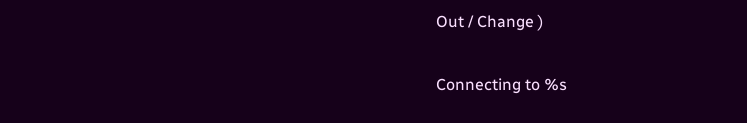Out / Change )

Connecting to %s